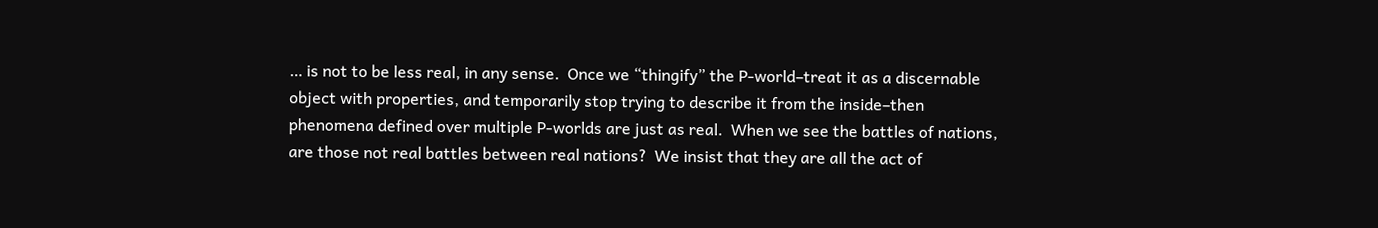… is not to be less real, in any sense.  Once we “thingify” the P-world–treat it as a discernable object with properties, and temporarily stop trying to describe it from the inside–then phenomena defined over multiple P-worlds are just as real.  When we see the battles of nations, are those not real battles between real nations?  We insist that they are all the act of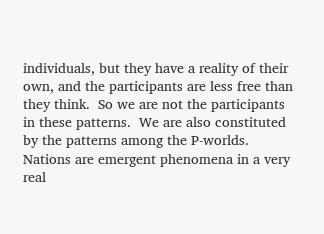individuals, but they have a reality of their own, and the participants are less free than they think.  So we are not the participants in these patterns.  We are also constituted by the patterns among the P-worlds.  Nations are emergent phenomena in a very real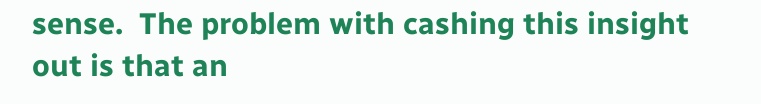sense.  The problem with cashing this insight out is that an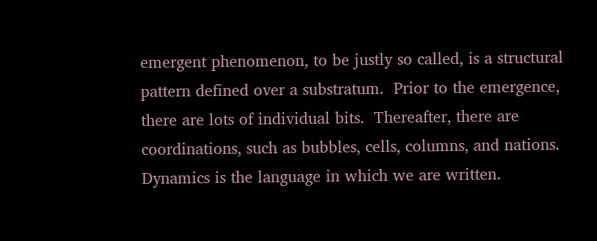emergent phenomenon, to be justly so called, is a structural pattern defined over a substratum.  Prior to the emergence, there are lots of individual bits.  Thereafter, there are coordinations, such as bubbles, cells, columns, and nations.  Dynamics is the language in which we are written.